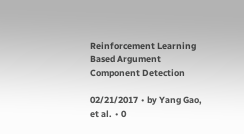Reinforcement Learning Based Argument Component Detection

02/21/2017 ∙ by Yang Gao, et al. ∙ 0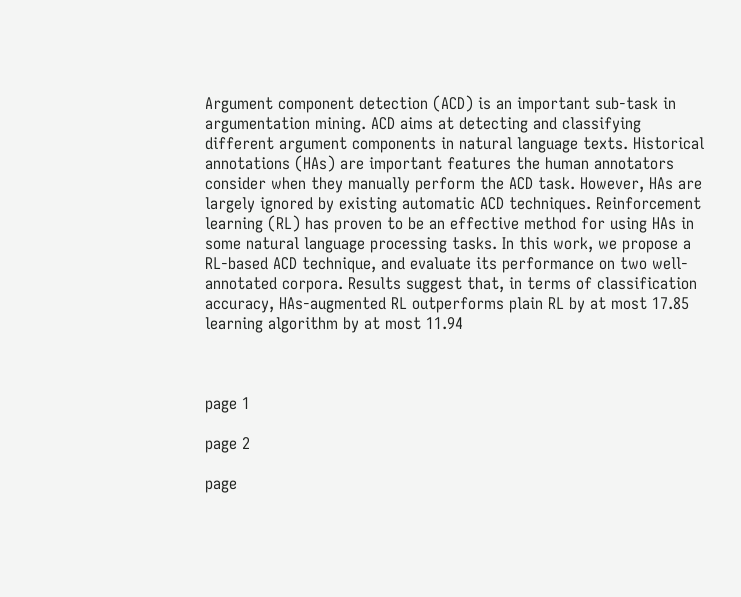Argument component detection (ACD) is an important sub-task in argumentation mining. ACD aims at detecting and classifying different argument components in natural language texts. Historical annotations (HAs) are important features the human annotators consider when they manually perform the ACD task. However, HAs are largely ignored by existing automatic ACD techniques. Reinforcement learning (RL) has proven to be an effective method for using HAs in some natural language processing tasks. In this work, we propose a RL-based ACD technique, and evaluate its performance on two well-annotated corpora. Results suggest that, in terms of classification accuracy, HAs-augmented RL outperforms plain RL by at most 17.85 learning algorithm by at most 11.94



page 1

page 2

page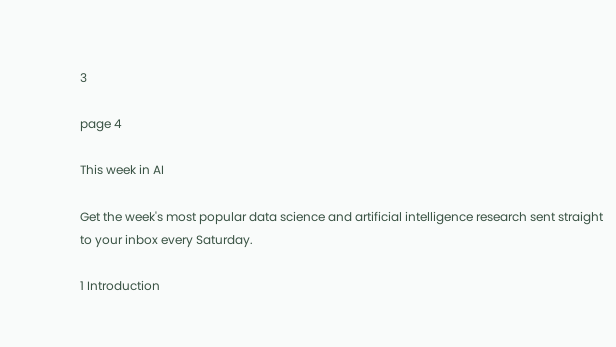3

page 4

This week in AI

Get the week's most popular data science and artificial intelligence research sent straight to your inbox every Saturday.

1 Introduction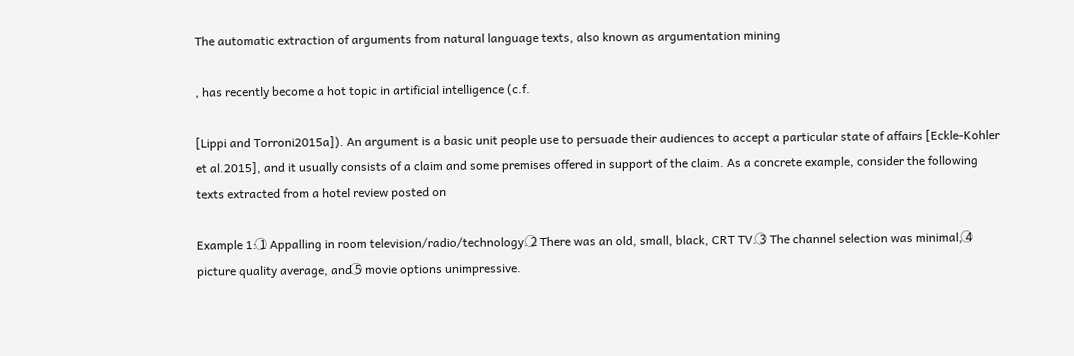The automatic extraction of arguments from natural language texts, also known as argumentation mining

, has recently become a hot topic in artificial intelligence (c.f.

[Lippi and Torroni2015a]). An argument is a basic unit people use to persuade their audiences to accept a particular state of affairs [Eckle-Kohler et al.2015], and it usually consists of a claim and some premises offered in support of the claim. As a concrete example, consider the following texts extracted from a hotel review posted on

Example 1: 1⃝ Appalling in room television/radio/technology. 2⃝ There was an old, small, black, CRT TV. 3⃝ The channel selection was minimal, 4⃝ picture quality average, and 5⃝ movie options unimpressive.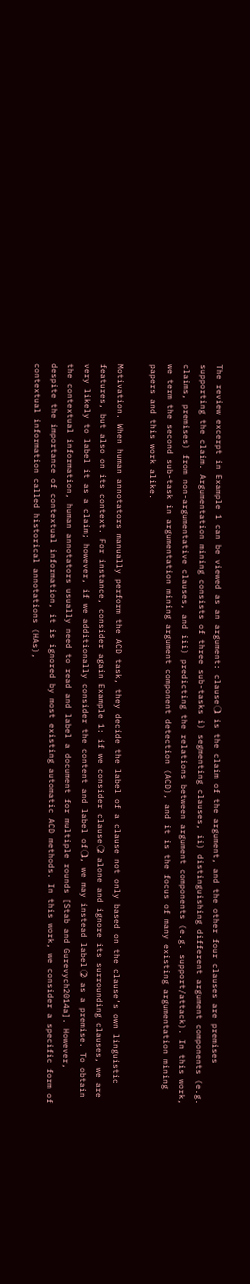The review excerpt in Example 1 can be viewed as an argument: clause 1⃝ is the claim of the argument, and the other four clauses are premises supporting the claim. Argumentation mining consists of three sub-tasks i) segmenting clauses, ii) distinguishing different argument components (e.g. claims, premises) from non-argumentative clauses, and iii) predicting the relations between argument components (e.g. support/attack). In this work, we term the second sub-task in argumentation mining argument component detection (ACD), and it is the focus of many existing argumentation mining papers and this work alike.

Motivation. When human annotators manually perform the ACD task, they decide the label of a clause not only based on the clause’s own linguistic features, but also on its context. For instance, consider again Example 1: if we consider clause 2⃝ alone and ignore its surrounding clauses, we are very likely to label it as a claim; however, if we additionally consider the content and label of 1⃝, we may instead label 2⃝ as a premise. To obtain the contextual information, human annotators usually need to read and label a document for multiple rounds [Stab and Gurevych2014a]. However, despite the importance of contextual information, it is ignored by most existing automatic ACD methods. In this work, we consider a specific form of contextual information called historical annotations (HAs),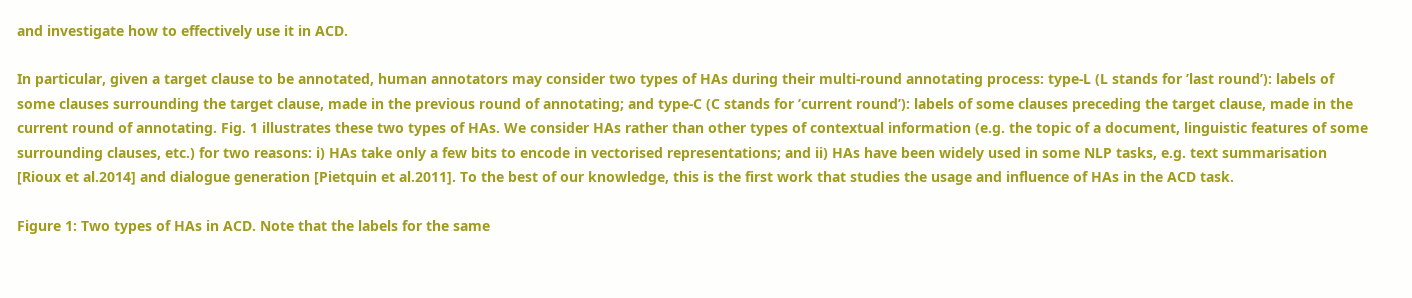and investigate how to effectively use it in ACD.

In particular, given a target clause to be annotated, human annotators may consider two types of HAs during their multi-round annotating process: type-L (L stands for ’last round’): labels of some clauses surrounding the target clause, made in the previous round of annotating; and type-C (C stands for ’current round’): labels of some clauses preceding the target clause, made in the current round of annotating. Fig. 1 illustrates these two types of HAs. We consider HAs rather than other types of contextual information (e.g. the topic of a document, linguistic features of some surrounding clauses, etc.) for two reasons: i) HAs take only a few bits to encode in vectorised representations; and ii) HAs have been widely used in some NLP tasks, e.g. text summarisation [Rioux et al.2014] and dialogue generation [Pietquin et al.2011]. To the best of our knowledge, this is the first work that studies the usage and influence of HAs in the ACD task.

Figure 1: Two types of HAs in ACD. Note that the labels for the same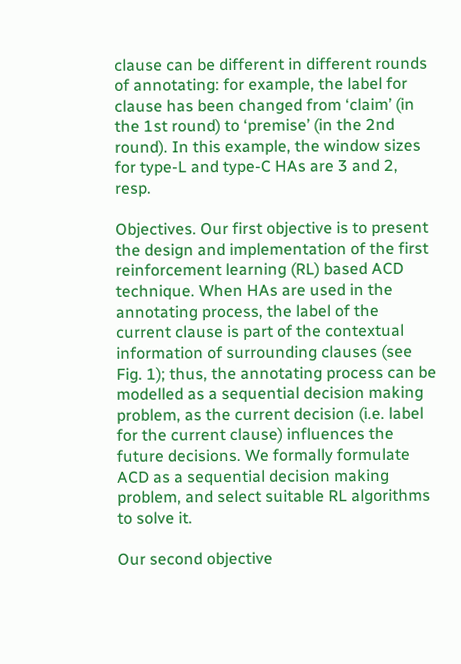clause can be different in different rounds of annotating: for example, the label for clause has been changed from ‘claim’ (in the 1st round) to ‘premise’ (in the 2nd round). In this example, the window sizes for type-L and type-C HAs are 3 and 2, resp.

Objectives. Our first objective is to present the design and implementation of the first reinforcement learning (RL) based ACD technique. When HAs are used in the annotating process, the label of the current clause is part of the contextual information of surrounding clauses (see Fig. 1); thus, the annotating process can be modelled as a sequential decision making problem, as the current decision (i.e. label for the current clause) influences the future decisions. We formally formulate ACD as a sequential decision making problem, and select suitable RL algorithms to solve it.

Our second objective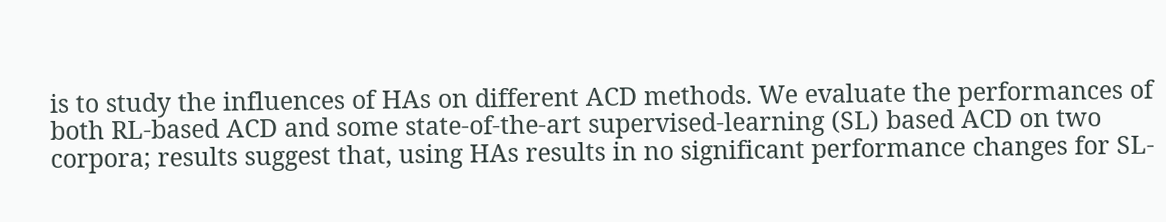is to study the influences of HAs on different ACD methods. We evaluate the performances of both RL-based ACD and some state-of-the-art supervised-learning (SL) based ACD on two corpora; results suggest that, using HAs results in no significant performance changes for SL-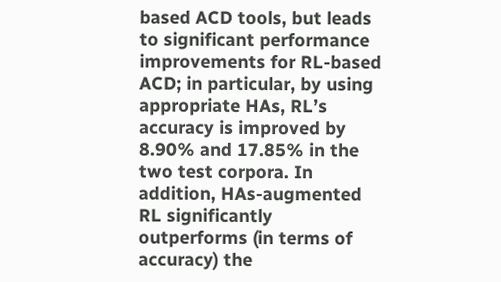based ACD tools, but leads to significant performance improvements for RL-based ACD; in particular, by using appropriate HAs, RL’s accuracy is improved by 8.90% and 17.85% in the two test corpora. In addition, HAs-augmented RL significantly outperforms (in terms of accuracy) the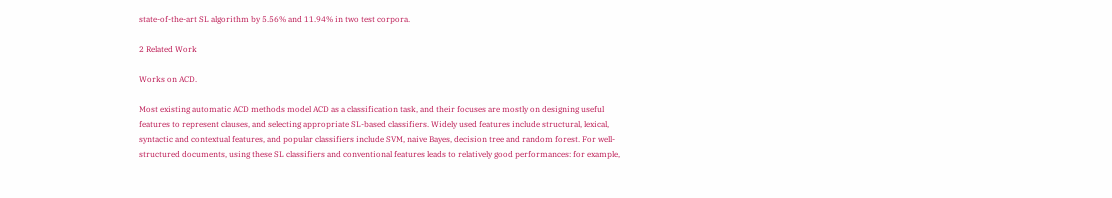state-of-the-art SL algorithm by 5.56% and 11.94% in two test corpora.

2 Related Work

Works on ACD.

Most existing automatic ACD methods model ACD as a classification task, and their focuses are mostly on designing useful features to represent clauses, and selecting appropriate SL-based classifiers. Widely used features include structural, lexical, syntactic and contextual features, and popular classifiers include SVM, naive Bayes, decision tree and random forest. For well-structured documents, using these SL classifiers and conventional features leads to relatively good performances: for example,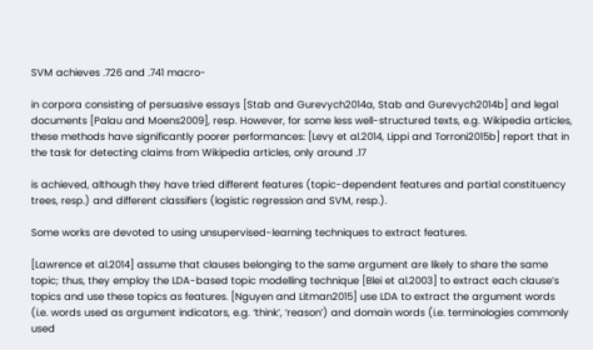SVM achieves .726 and .741 macro-

in corpora consisting of persuasive essays [Stab and Gurevych2014a, Stab and Gurevych2014b] and legal documents [Palau and Moens2009], resp. However, for some less well-structured texts, e.g. Wikipedia articles, these methods have significantly poorer performances: [Levy et al.2014, Lippi and Torroni2015b] report that in the task for detecting claims from Wikipedia articles, only around .17

is achieved, although they have tried different features (topic-dependent features and partial constituency trees, resp.) and different classifiers (logistic regression and SVM, resp.).

Some works are devoted to using unsupervised-learning techniques to extract features.

[Lawrence et al.2014] assume that clauses belonging to the same argument are likely to share the same topic; thus, they employ the LDA-based topic modelling technique [Blei et al.2003] to extract each clause’s topics and use these topics as features. [Nguyen and Litman2015] use LDA to extract the argument words (i.e. words used as argument indicators, e.g. ‘think’, ‘reason’) and domain words (i.e. terminologies commonly used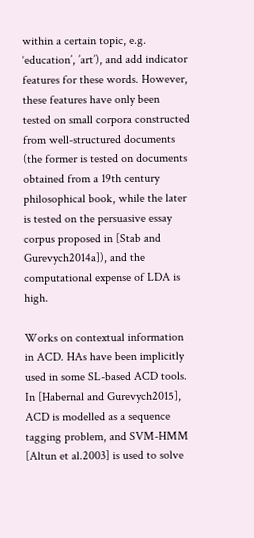within a certain topic, e.g. ‘education’, ’art’), and add indicator features for these words. However, these features have only been tested on small corpora constructed from well-structured documents (the former is tested on documents obtained from a 19th century philosophical book, while the later is tested on the persuasive essay corpus proposed in [Stab and Gurevych2014a]), and the computational expense of LDA is high.

Works on contextual information in ACD. HAs have been implicitly used in some SL-based ACD tools. In [Habernal and Gurevych2015], ACD is modelled as a sequence tagging problem, and SVM-HMM [Altun et al.2003] is used to solve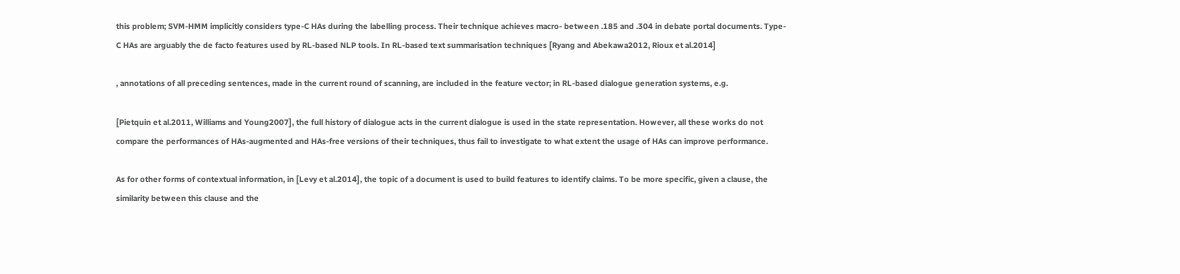this problem; SVM-HMM implicitly considers type-C HAs during the labelling process. Their technique achieves macro- between .185 and .304 in debate portal documents. Type-C HAs are arguably the de facto features used by RL-based NLP tools. In RL-based text summarisation techniques [Ryang and Abekawa2012, Rioux et al.2014]

, annotations of all preceding sentences, made in the current round of scanning, are included in the feature vector; in RL-based dialogue generation systems, e.g.

[Pietquin et al.2011, Williams and Young2007], the full history of dialogue acts in the current dialogue is used in the state representation. However, all these works do not compare the performances of HAs-augmented and HAs-free versions of their techniques, thus fail to investigate to what extent the usage of HAs can improve performance.

As for other forms of contextual information, in [Levy et al.2014], the topic of a document is used to build features to identify claims. To be more specific, given a clause, the similarity between this clause and the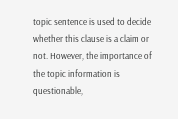topic sentence is used to decide whether this clause is a claim or not. However, the importance of the topic information is questionable,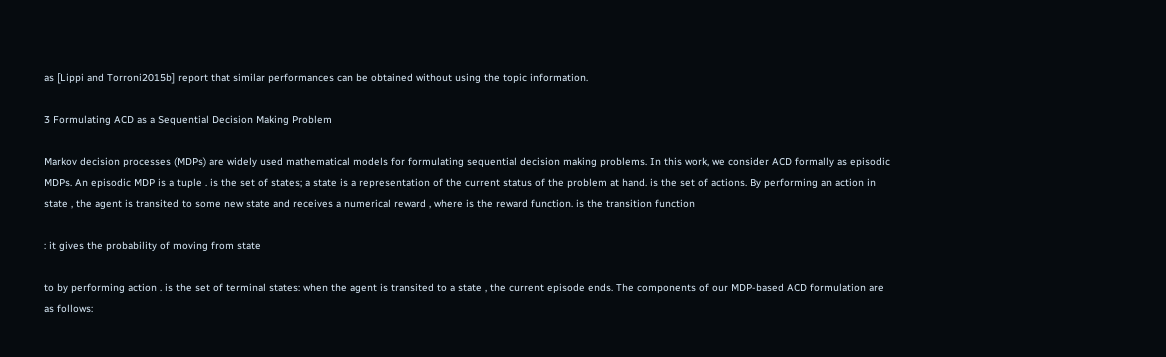as [Lippi and Torroni2015b] report that similar performances can be obtained without using the topic information.

3 Formulating ACD as a Sequential Decision Making Problem

Markov decision processes (MDPs) are widely used mathematical models for formulating sequential decision making problems. In this work, we consider ACD formally as episodic MDPs. An episodic MDP is a tuple . is the set of states; a state is a representation of the current status of the problem at hand. is the set of actions. By performing an action in state , the agent is transited to some new state and receives a numerical reward , where is the reward function. is the transition function

: it gives the probability of moving from state

to by performing action . is the set of terminal states: when the agent is transited to a state , the current episode ends. The components of our MDP-based ACD formulation are as follows: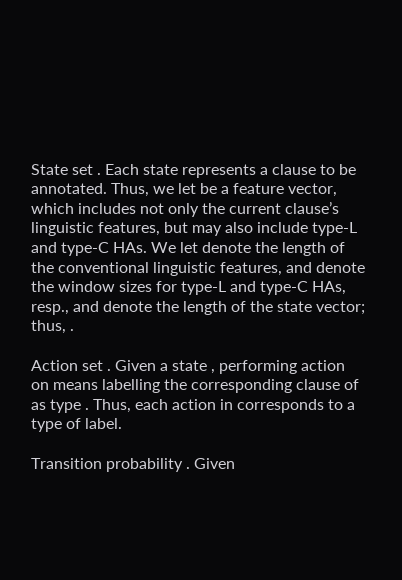State set . Each state represents a clause to be annotated. Thus, we let be a feature vector, which includes not only the current clause’s linguistic features, but may also include type-L and type-C HAs. We let denote the length of the conventional linguistic features, and denote the window sizes for type-L and type-C HAs, resp., and denote the length of the state vector; thus, .

Action set . Given a state , performing action on means labelling the corresponding clause of as type . Thus, each action in corresponds to a type of label.

Transition probability . Given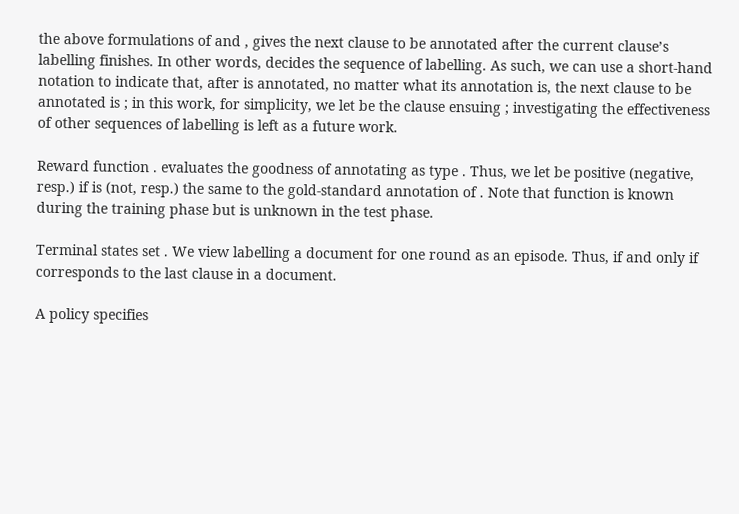the above formulations of and , gives the next clause to be annotated after the current clause’s labelling finishes. In other words, decides the sequence of labelling. As such, we can use a short-hand notation to indicate that, after is annotated, no matter what its annotation is, the next clause to be annotated is ; in this work, for simplicity, we let be the clause ensuing ; investigating the effectiveness of other sequences of labelling is left as a future work.

Reward function . evaluates the goodness of annotating as type . Thus, we let be positive (negative, resp.) if is (not, resp.) the same to the gold-standard annotation of . Note that function is known during the training phase but is unknown in the test phase.

Terminal states set . We view labelling a document for one round as an episode. Thus, if and only if corresponds to the last clause in a document.

A policy specifies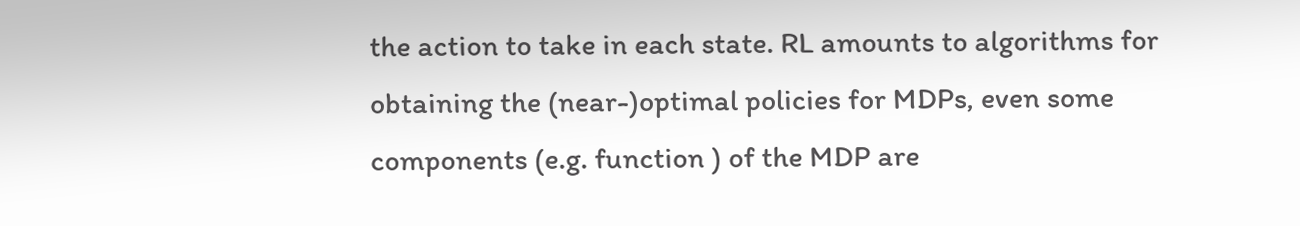the action to take in each state. RL amounts to algorithms for obtaining the (near-)optimal policies for MDPs, even some components (e.g. function ) of the MDP are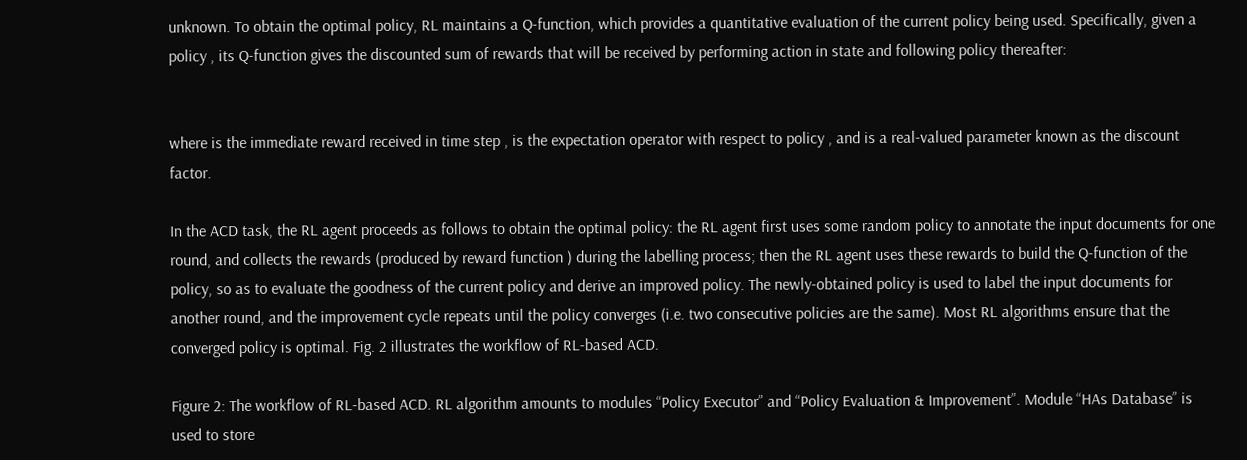unknown. To obtain the optimal policy, RL maintains a Q-function, which provides a quantitative evaluation of the current policy being used. Specifically, given a policy , its Q-function gives the discounted sum of rewards that will be received by performing action in state and following policy thereafter:


where is the immediate reward received in time step , is the expectation operator with respect to policy , and is a real-valued parameter known as the discount factor.

In the ACD task, the RL agent proceeds as follows to obtain the optimal policy: the RL agent first uses some random policy to annotate the input documents for one round, and collects the rewards (produced by reward function ) during the labelling process; then the RL agent uses these rewards to build the Q-function of the policy, so as to evaluate the goodness of the current policy and derive an improved policy. The newly-obtained policy is used to label the input documents for another round, and the improvement cycle repeats until the policy converges (i.e. two consecutive policies are the same). Most RL algorithms ensure that the converged policy is optimal. Fig. 2 illustrates the workflow of RL-based ACD.

Figure 2: The workflow of RL-based ACD. RL algorithm amounts to modules “Policy Executor” and “Policy Evaluation & Improvement”. Module “HAs Database” is used to store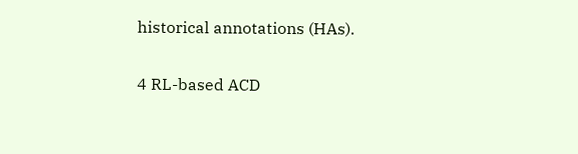historical annotations (HAs).

4 RL-based ACD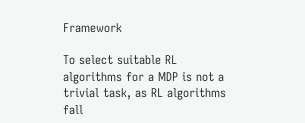Framework

To select suitable RL algorithms for a MDP is not a trivial task, as RL algorithms fall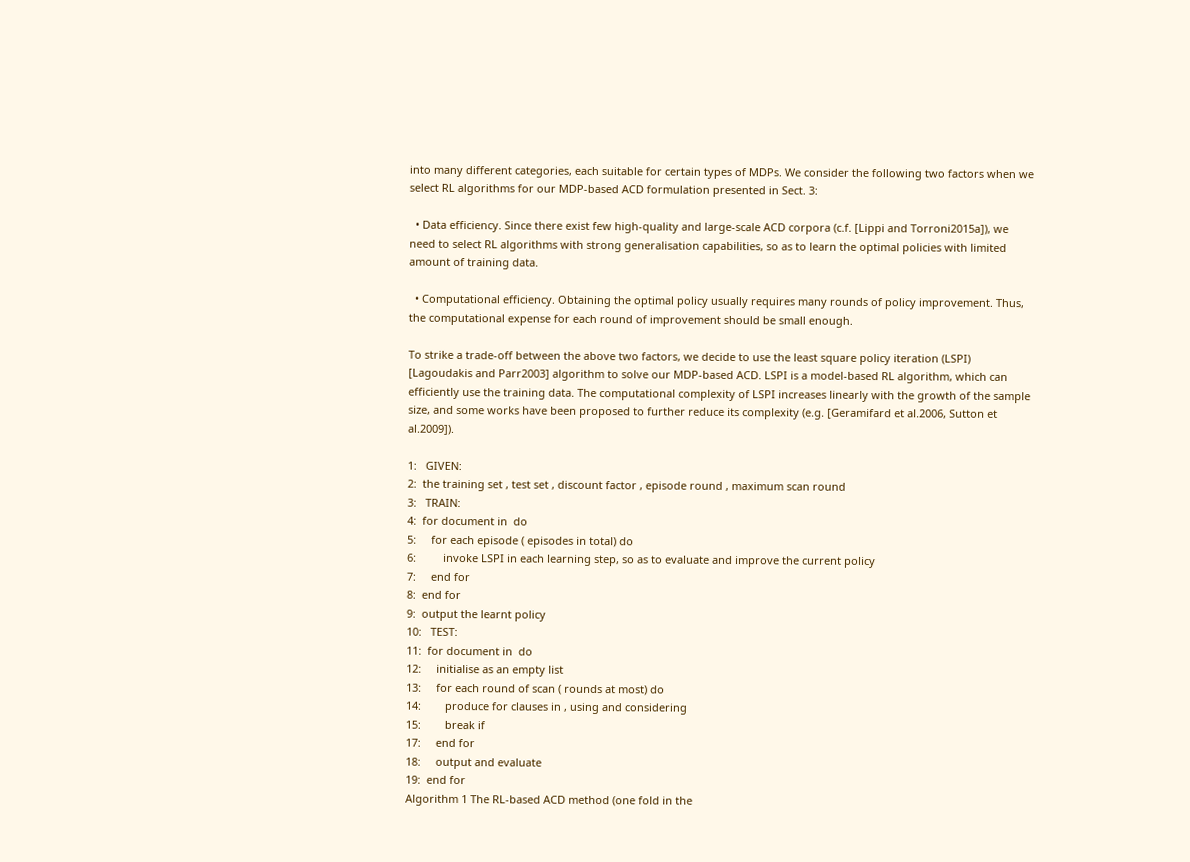into many different categories, each suitable for certain types of MDPs. We consider the following two factors when we select RL algorithms for our MDP-based ACD formulation presented in Sect. 3:

  • Data efficiency. Since there exist few high-quality and large-scale ACD corpora (c.f. [Lippi and Torroni2015a]), we need to select RL algorithms with strong generalisation capabilities, so as to learn the optimal policies with limited amount of training data.

  • Computational efficiency. Obtaining the optimal policy usually requires many rounds of policy improvement. Thus, the computational expense for each round of improvement should be small enough.

To strike a trade-off between the above two factors, we decide to use the least square policy iteration (LSPI) [Lagoudakis and Parr2003] algorithm to solve our MDP-based ACD. LSPI is a model-based RL algorithm, which can efficiently use the training data. The computational complexity of LSPI increases linearly with the growth of the sample size, and some works have been proposed to further reduce its complexity (e.g. [Geramifard et al.2006, Sutton et al.2009]).

1:   GIVEN:
2:  the training set , test set , discount factor , episode round , maximum scan round
3:   TRAIN:
4:  for document in  do
5:     for each episode ( episodes in total) do
6:         invoke LSPI in each learning step, so as to evaluate and improve the current policy
7:     end for
8:  end for
9:  output the learnt policy
10:   TEST:
11:  for document in  do
12:     initialise as an empty list
13:     for each round of scan ( rounds at most) do
14:        produce for clauses in , using and considering
15:        break if
17:     end for
18:     output and evaluate
19:  end for
Algorithm 1 The RL-based ACD method (one fold in the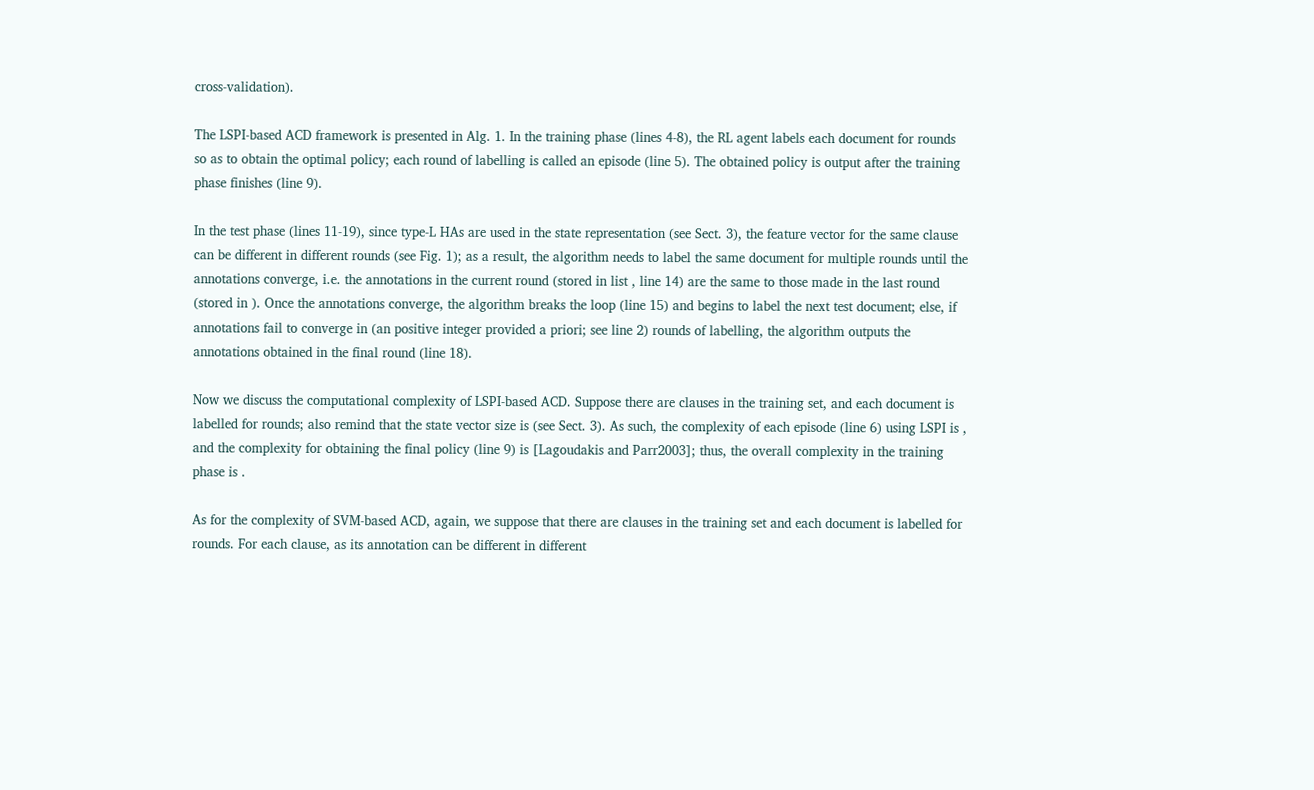cross-validation).

The LSPI-based ACD framework is presented in Alg. 1. In the training phase (lines 4-8), the RL agent labels each document for rounds so as to obtain the optimal policy; each round of labelling is called an episode (line 5). The obtained policy is output after the training phase finishes (line 9).

In the test phase (lines 11-19), since type-L HAs are used in the state representation (see Sect. 3), the feature vector for the same clause can be different in different rounds (see Fig. 1); as a result, the algorithm needs to label the same document for multiple rounds until the annotations converge, i.e. the annotations in the current round (stored in list , line 14) are the same to those made in the last round (stored in ). Once the annotations converge, the algorithm breaks the loop (line 15) and begins to label the next test document; else, if annotations fail to converge in (an positive integer provided a priori; see line 2) rounds of labelling, the algorithm outputs the annotations obtained in the final round (line 18).

Now we discuss the computational complexity of LSPI-based ACD. Suppose there are clauses in the training set, and each document is labelled for rounds; also remind that the state vector size is (see Sect. 3). As such, the complexity of each episode (line 6) using LSPI is , and the complexity for obtaining the final policy (line 9) is [Lagoudakis and Parr2003]; thus, the overall complexity in the training phase is .

As for the complexity of SVM-based ACD, again, we suppose that there are clauses in the training set and each document is labelled for rounds. For each clause, as its annotation can be different in different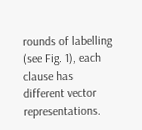rounds of labelling (see Fig. 1), each clause has different vector representations.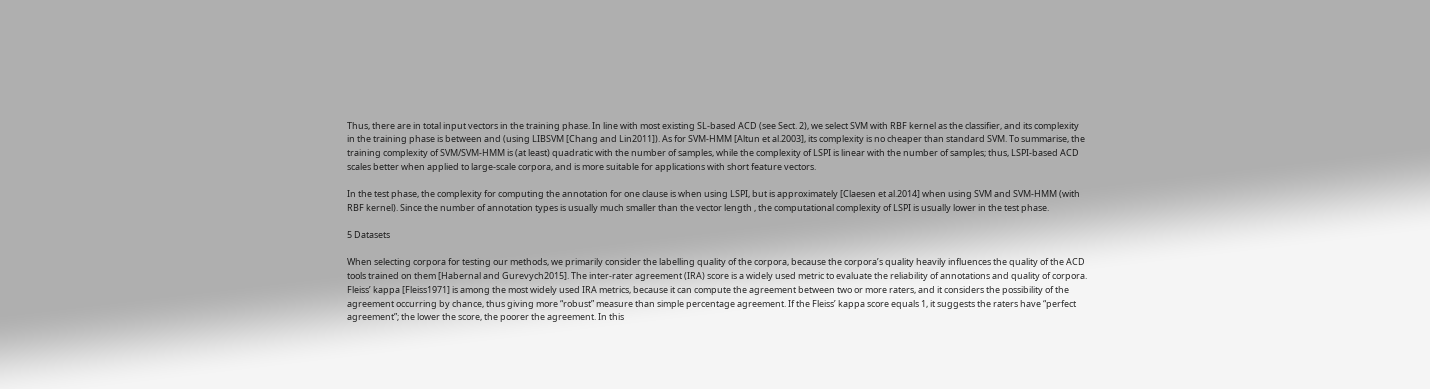Thus, there are in total input vectors in the training phase. In line with most existing SL-based ACD (see Sect. 2), we select SVM with RBF kernel as the classifier, and its complexity in the training phase is between and (using LIBSVM [Chang and Lin2011]). As for SVM-HMM [Altun et al.2003], its complexity is no cheaper than standard SVM. To summarise, the training complexity of SVM/SVM-HMM is (at least) quadratic with the number of samples, while the complexity of LSPI is linear with the number of samples; thus, LSPI-based ACD scales better when applied to large-scale corpora, and is more suitable for applications with short feature vectors.

In the test phase, the complexity for computing the annotation for one clause is when using LSPI, but is approximately [Claesen et al.2014] when using SVM and SVM-HMM (with RBF kernel). Since the number of annotation types is usually much smaller than the vector length , the computational complexity of LSPI is usually lower in the test phase.

5 Datasets

When selecting corpora for testing our methods, we primarily consider the labelling quality of the corpora, because the corpora’s quality heavily influences the quality of the ACD tools trained on them [Habernal and Gurevych2015]. The inter-rater agreement (IRA) score is a widely used metric to evaluate the reliability of annotations and quality of corpora. Fleiss’ kappa [Fleiss1971] is among the most widely used IRA metrics, because it can compute the agreement between two or more raters, and it considers the possibility of the agreement occurring by chance, thus giving more “robust” measure than simple percentage agreement. If the Fleiss’ kappa score equals 1, it suggests the raters have “perfect agreement”; the lower the score, the poorer the agreement. In this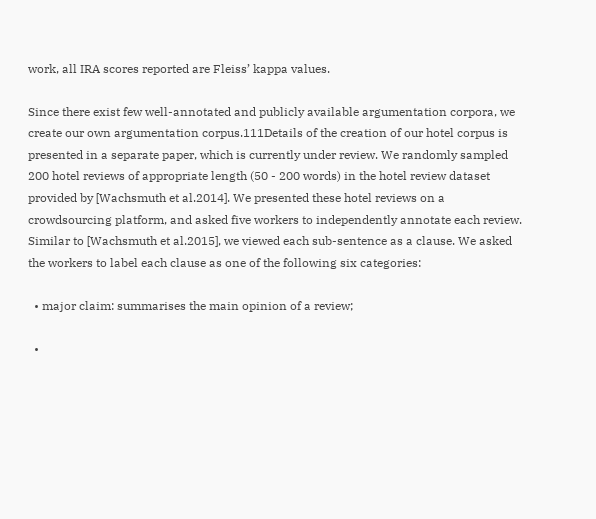work, all IRA scores reported are Fleiss’ kappa values.

Since there exist few well-annotated and publicly available argumentation corpora, we create our own argumentation corpus.111Details of the creation of our hotel corpus is presented in a separate paper, which is currently under review. We randomly sampled 200 hotel reviews of appropriate length (50 - 200 words) in the hotel review dataset provided by [Wachsmuth et al.2014]. We presented these hotel reviews on a crowdsourcing platform, and asked five workers to independently annotate each review. Similar to [Wachsmuth et al.2015], we viewed each sub-sentence as a clause. We asked the workers to label each clause as one of the following six categories:

  • major claim: summarises the main opinion of a review;

  •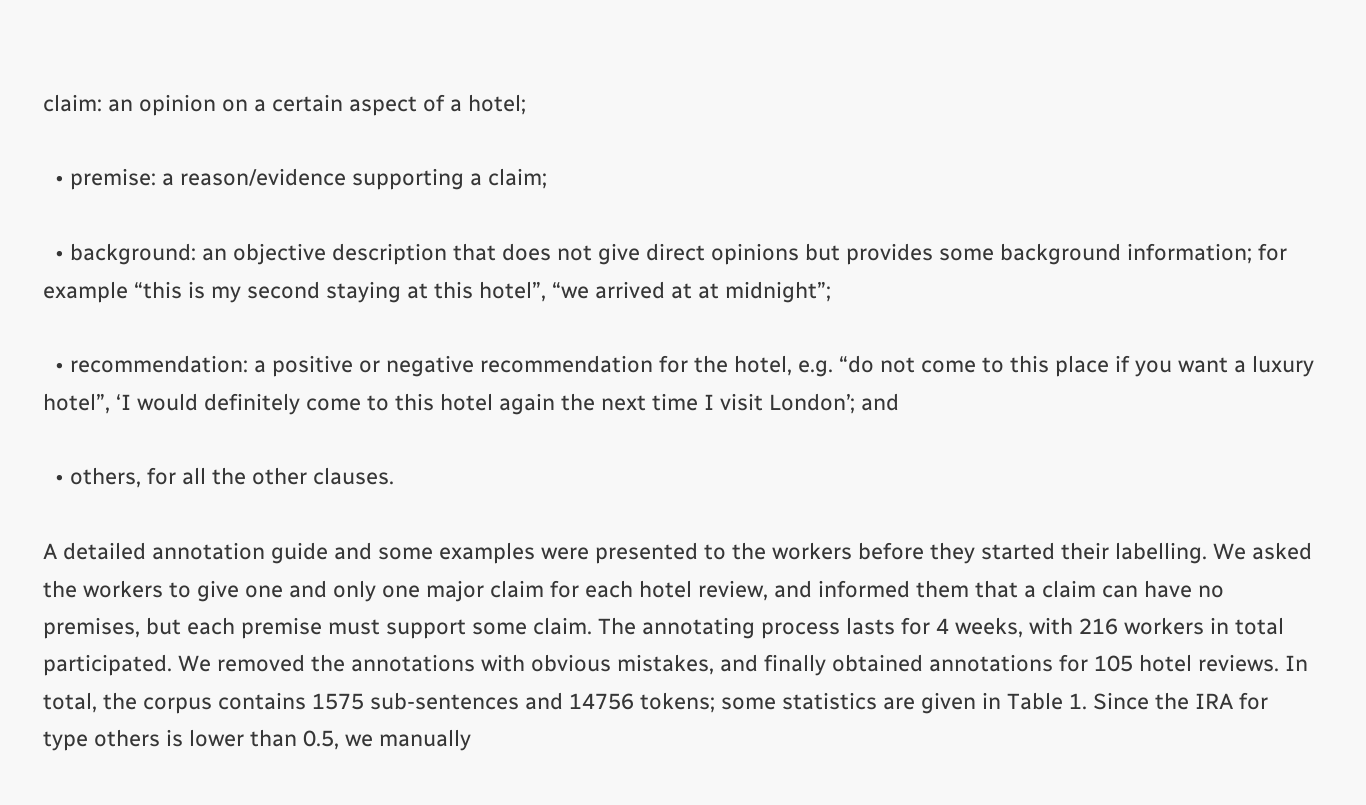claim: an opinion on a certain aspect of a hotel;

  • premise: a reason/evidence supporting a claim;

  • background: an objective description that does not give direct opinions but provides some background information; for example “this is my second staying at this hotel”, “we arrived at at midnight”;

  • recommendation: a positive or negative recommendation for the hotel, e.g. “do not come to this place if you want a luxury hotel”, ‘I would definitely come to this hotel again the next time I visit London’; and

  • others, for all the other clauses.

A detailed annotation guide and some examples were presented to the workers before they started their labelling. We asked the workers to give one and only one major claim for each hotel review, and informed them that a claim can have no premises, but each premise must support some claim. The annotating process lasts for 4 weeks, with 216 workers in total participated. We removed the annotations with obvious mistakes, and finally obtained annotations for 105 hotel reviews. In total, the corpus contains 1575 sub-sentences and 14756 tokens; some statistics are given in Table 1. Since the IRA for type others is lower than 0.5, we manually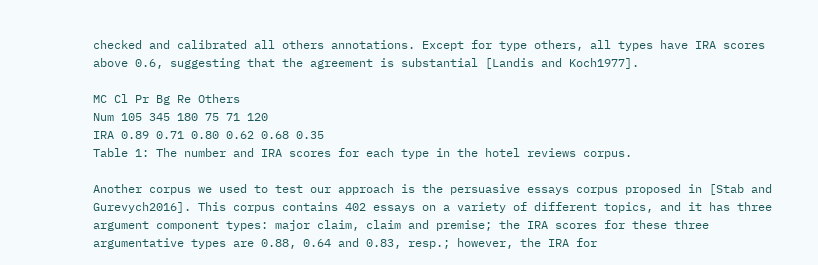checked and calibrated all others annotations. Except for type others, all types have IRA scores above 0.6, suggesting that the agreement is substantial [Landis and Koch1977].

MC Cl Pr Bg Re Others
Num 105 345 180 75 71 120
IRA 0.89 0.71 0.80 0.62 0.68 0.35
Table 1: The number and IRA scores for each type in the hotel reviews corpus.

Another corpus we used to test our approach is the persuasive essays corpus proposed in [Stab and Gurevych2016]. This corpus contains 402 essays on a variety of different topics, and it has three argument component types: major claim, claim and premise; the IRA scores for these three argumentative types are 0.88, 0.64 and 0.83, resp.; however, the IRA for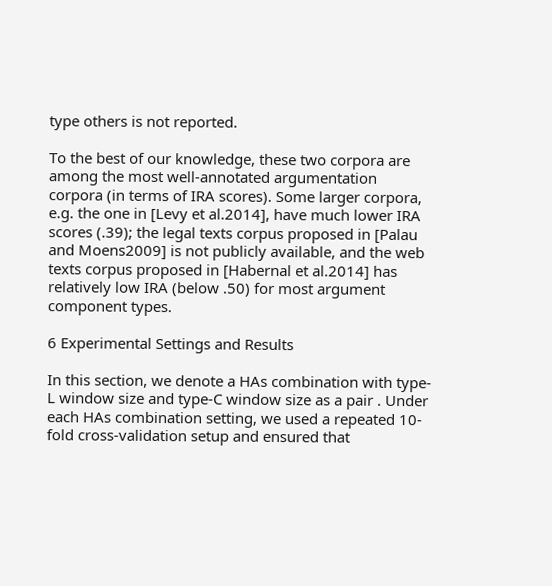type others is not reported.

To the best of our knowledge, these two corpora are among the most well-annotated argumentation corpora (in terms of IRA scores). Some larger corpora, e.g. the one in [Levy et al.2014], have much lower IRA scores (.39); the legal texts corpus proposed in [Palau and Moens2009] is not publicly available, and the web texts corpus proposed in [Habernal et al.2014] has relatively low IRA (below .50) for most argument component types.

6 Experimental Settings and Results

In this section, we denote a HAs combination with type-L window size and type-C window size as a pair . Under each HAs combination setting, we used a repeated 10-fold cross-validation setup and ensured that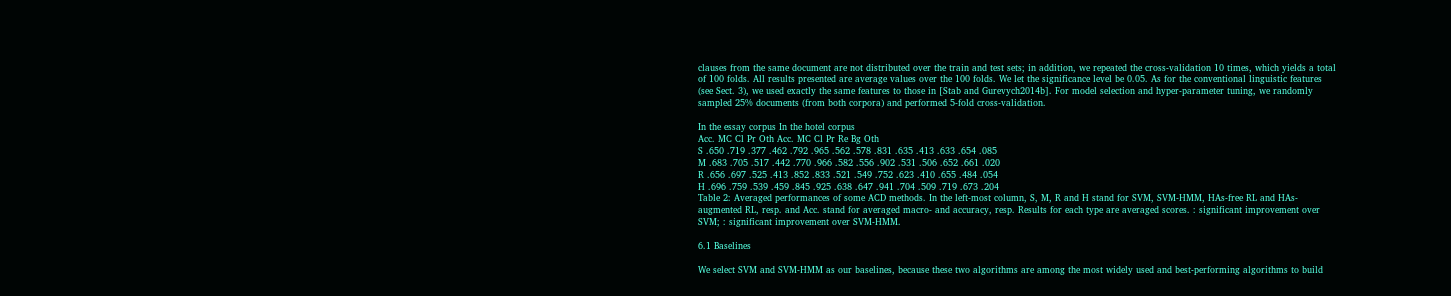clauses from the same document are not distributed over the train and test sets; in addition, we repeated the cross-validation 10 times, which yields a total of 100 folds. All results presented are average values over the 100 folds. We let the significance level be 0.05. As for the conventional linguistic features (see Sect. 3), we used exactly the same features to those in [Stab and Gurevych2014b]. For model selection and hyper-parameter tuning, we randomly sampled 25% documents (from both corpora) and performed 5-fold cross-validation.

In the essay corpus In the hotel corpus
Acc. MC Cl Pr Oth Acc. MC Cl Pr Re Bg Oth
S .650 .719 .377 .462 .792 .965 .562 .578 .831 .635 .413 .633 .654 .085
M .683 .705 .517 .442 .770 .966 .582 .556 .902 .531 .506 .652 .661 .020
R .656 .697 .525 .413 .852 .833 .521 .549 .752 .623 .410 .655 .484 .054
H .696 .759 .539 .459 .845 .925 .638 .647 .941 .704 .509 .719 .673 .204
Table 2: Averaged performances of some ACD methods. In the left-most column, S, M, R and H stand for SVM, SVM-HMM, HAs-free RL and HAs-augmented RL, resp. and Acc. stand for averaged macro- and accuracy, resp. Results for each type are averaged scores. : significant improvement over SVM; : significant improvement over SVM-HMM.

6.1 Baselines

We select SVM and SVM-HMM as our baselines, because these two algorithms are among the most widely used and best-performing algorithms to build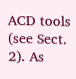ACD tools (see Sect. 2). As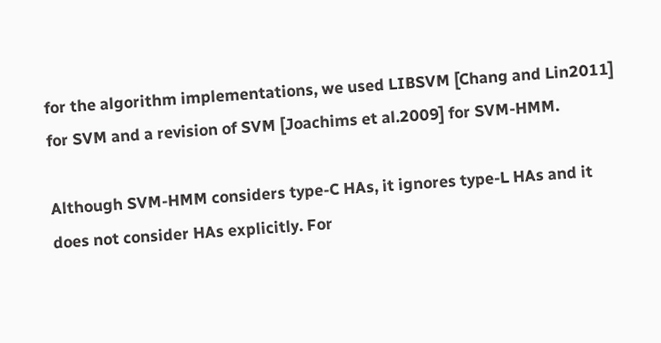for the algorithm implementations, we used LIBSVM [Chang and Lin2011] for SVM and a revision of SVM [Joachims et al.2009] for SVM-HMM.

Although SVM-HMM considers type-C HAs, it ignores type-L HAs and it does not consider HAs explicitly. For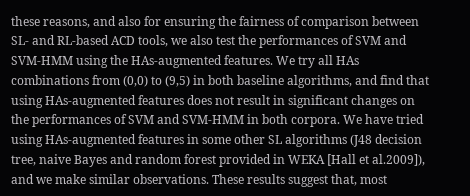these reasons, and also for ensuring the fairness of comparison between SL- and RL-based ACD tools, we also test the performances of SVM and SVM-HMM using the HAs-augmented features. We try all HAs combinations from (0,0) to (9,5) in both baseline algorithms, and find that using HAs-augmented features does not result in significant changes on the performances of SVM and SVM-HMM in both corpora. We have tried using HAs-augmented features in some other SL algorithms (J48 decision tree, naive Bayes and random forest provided in WEKA [Hall et al.2009]), and we make similar observations. These results suggest that, most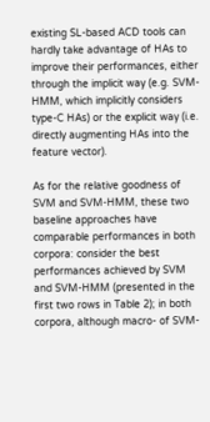existing SL-based ACD tools can hardly take advantage of HAs to improve their performances, either through the implicit way (e.g. SVM-HMM, which implicitly considers type-C HAs) or the explicit way (i.e. directly augmenting HAs into the feature vector).

As for the relative goodness of SVM and SVM-HMM, these two baseline approaches have comparable performances in both corpora: consider the best performances achieved by SVM and SVM-HMM (presented in the first two rows in Table 2); in both corpora, although macro- of SVM-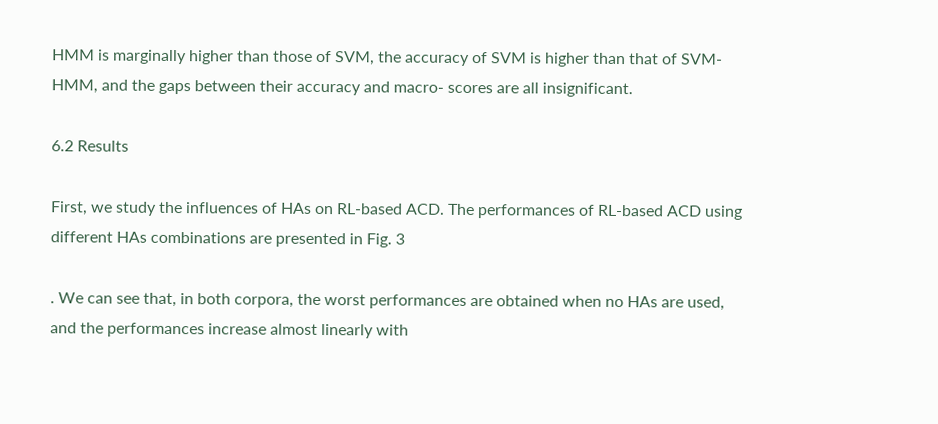HMM is marginally higher than those of SVM, the accuracy of SVM is higher than that of SVM-HMM, and the gaps between their accuracy and macro- scores are all insignificant.

6.2 Results

First, we study the influences of HAs on RL-based ACD. The performances of RL-based ACD using different HAs combinations are presented in Fig. 3

. We can see that, in both corpora, the worst performances are obtained when no HAs are used, and the performances increase almost linearly with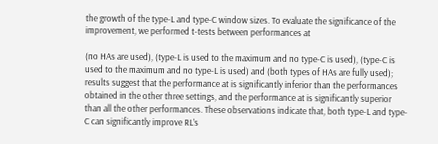the growth of the type-L and type-C window sizes. To evaluate the significance of the improvement, we performed t-tests between performances at

(no HAs are used), (type-L is used to the maximum and no type-C is used), (type-C is used to the maximum and no type-L is used) and (both types of HAs are fully used); results suggest that the performance at is significantly inferior than the performances obtained in the other three settings, and the performance at is significantly superior than all the other performances. These observations indicate that, both type-L and type-C can significantly improve RL’s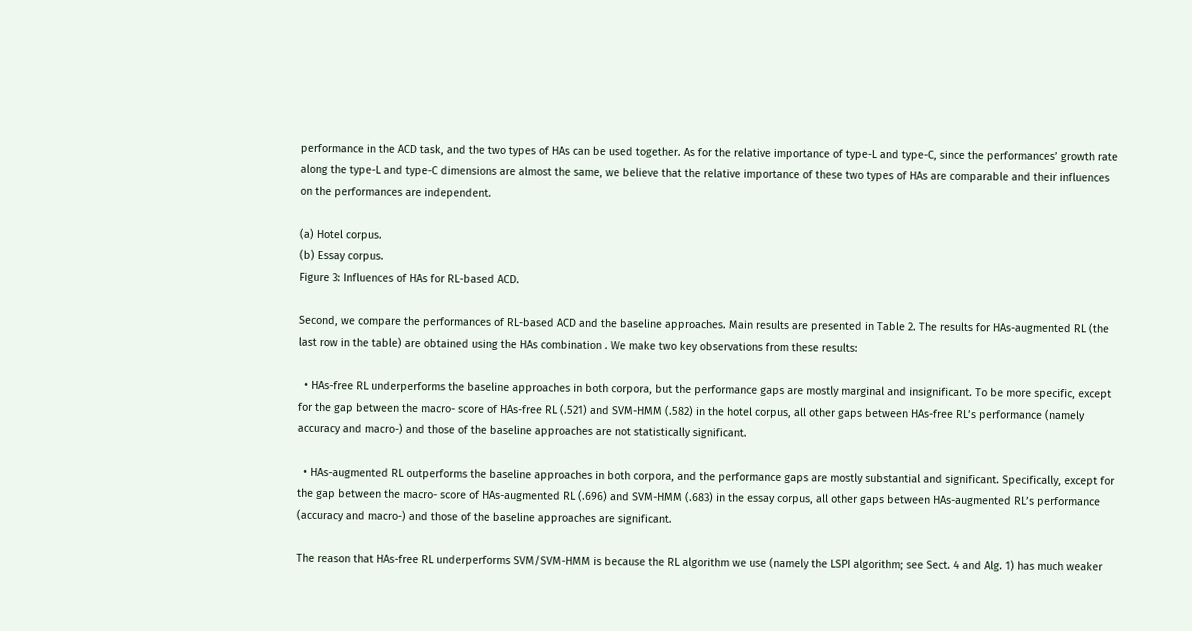performance in the ACD task, and the two types of HAs can be used together. As for the relative importance of type-L and type-C, since the performances’ growth rate along the type-L and type-C dimensions are almost the same, we believe that the relative importance of these two types of HAs are comparable and their influences on the performances are independent.

(a) Hotel corpus.
(b) Essay corpus.
Figure 3: Influences of HAs for RL-based ACD.

Second, we compare the performances of RL-based ACD and the baseline approaches. Main results are presented in Table 2. The results for HAs-augmented RL (the last row in the table) are obtained using the HAs combination . We make two key observations from these results:

  • HAs-free RL underperforms the baseline approaches in both corpora, but the performance gaps are mostly marginal and insignificant. To be more specific, except for the gap between the macro- score of HAs-free RL (.521) and SVM-HMM (.582) in the hotel corpus, all other gaps between HAs-free RL’s performance (namely accuracy and macro-) and those of the baseline approaches are not statistically significant.

  • HAs-augmented RL outperforms the baseline approaches in both corpora, and the performance gaps are mostly substantial and significant. Specifically, except for the gap between the macro- score of HAs-augmented RL (.696) and SVM-HMM (.683) in the essay corpus, all other gaps between HAs-augmented RL’s performance (accuracy and macro-) and those of the baseline approaches are significant.

The reason that HAs-free RL underperforms SVM/SVM-HMM is because the RL algorithm we use (namely the LSPI algorithm; see Sect. 4 and Alg. 1) has much weaker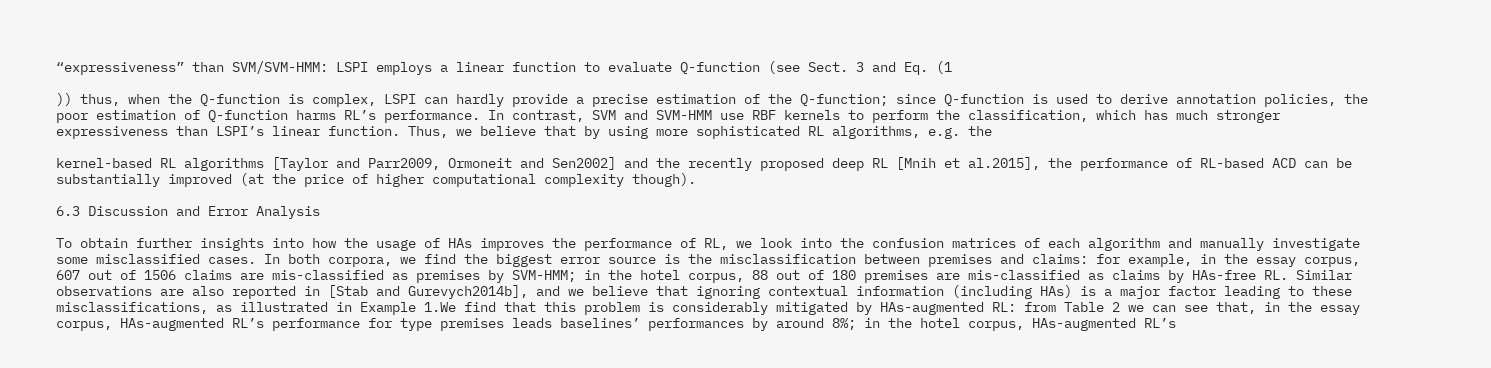“expressiveness” than SVM/SVM-HMM: LSPI employs a linear function to evaluate Q-function (see Sect. 3 and Eq. (1

)) thus, when the Q-function is complex, LSPI can hardly provide a precise estimation of the Q-function; since Q-function is used to derive annotation policies, the poor estimation of Q-function harms RL’s performance. In contrast, SVM and SVM-HMM use RBF kernels to perform the classification, which has much stronger expressiveness than LSPI’s linear function. Thus, we believe that by using more sophisticated RL algorithms, e.g. the

kernel-based RL algorithms [Taylor and Parr2009, Ormoneit and Sen2002] and the recently proposed deep RL [Mnih et al.2015], the performance of RL-based ACD can be substantially improved (at the price of higher computational complexity though).

6.3 Discussion and Error Analysis

To obtain further insights into how the usage of HAs improves the performance of RL, we look into the confusion matrices of each algorithm and manually investigate some misclassified cases. In both corpora, we find the biggest error source is the misclassification between premises and claims: for example, in the essay corpus, 607 out of 1506 claims are mis-classified as premises by SVM-HMM; in the hotel corpus, 88 out of 180 premises are mis-classified as claims by HAs-free RL. Similar observations are also reported in [Stab and Gurevych2014b], and we believe that ignoring contextual information (including HAs) is a major factor leading to these misclassifications, as illustrated in Example 1.We find that this problem is considerably mitigated by HAs-augmented RL: from Table 2 we can see that, in the essay corpus, HAs-augmented RL’s performance for type premises leads baselines’ performances by around 8%; in the hotel corpus, HAs-augmented RL’s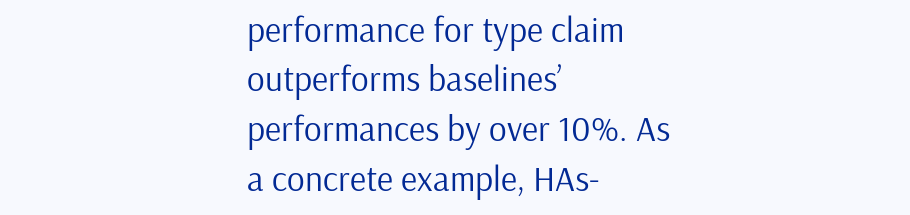performance for type claim outperforms baselines’ performances by over 10%. As a concrete example, HAs-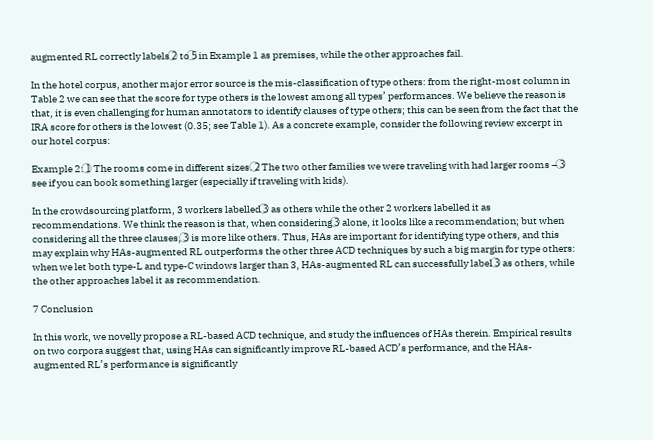augmented RL correctly labels 2⃝ to 5⃝ in Example 1 as premises, while the other approaches fail.

In the hotel corpus, another major error source is the mis-classification of type others: from the right-most column in Table 2 we can see that the score for type others is the lowest among all types’ performances. We believe the reason is that, it is even challenging for human annotators to identify clauses of type others; this can be seen from the fact that the IRA score for others is the lowest (0.35; see Table 1). As a concrete example, consider the following review excerpt in our hotel corpus:

Example 2: 1⃝ The rooms come in different sizes. 2⃝ The two other families we were traveling with had larger rooms – 3⃝ see if you can book something larger (especially if traveling with kids).

In the crowdsourcing platform, 3 workers labelled 3⃝ as others while the other 2 workers labelled it as recommendations. We think the reason is that, when considering 3⃝ alone, it looks like a recommendation; but when considering all the three clauses, 3⃝ is more like others. Thus, HAs are important for identifying type others, and this may explain why HAs-augmented RL outperforms the other three ACD techniques by such a big margin for type others: when we let both type-L and type-C windows larger than 3, HAs-augmented RL can successfully label 3⃝ as others, while the other approaches label it as recommendation.

7 Conclusion

In this work, we novelly propose a RL-based ACD technique, and study the influences of HAs therein. Empirical results on two corpora suggest that, using HAs can significantly improve RL-based ACD’s performance, and the HAs-augmented RL’s performance is significantly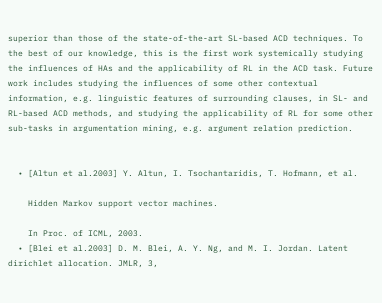superior than those of the state-of-the-art SL-based ACD techniques. To the best of our knowledge, this is the first work systemically studying the influences of HAs and the applicability of RL in the ACD task. Future work includes studying the influences of some other contextual information, e.g. linguistic features of surrounding clauses, in SL- and RL-based ACD methods, and studying the applicability of RL for some other sub-tasks in argumentation mining, e.g. argument relation prediction.


  • [Altun et al.2003] Y. Altun, I. Tsochantaridis, T. Hofmann, et al.

    Hidden Markov support vector machines.

    In Proc. of ICML, 2003.
  • [Blei et al.2003] D. M. Blei, A. Y. Ng, and M. I. Jordan. Latent dirichlet allocation. JMLR, 3,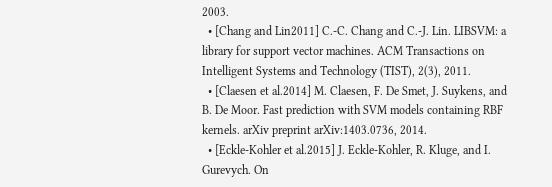2003.
  • [Chang and Lin2011] C.-C. Chang and C.-J. Lin. LIBSVM: a library for support vector machines. ACM Transactions on Intelligent Systems and Technology (TIST), 2(3), 2011.
  • [Claesen et al.2014] M. Claesen, F. De Smet, J. Suykens, and B. De Moor. Fast prediction with SVM models containing RBF kernels. arXiv preprint arXiv:1403.0736, 2014.
  • [Eckle-Kohler et al.2015] J. Eckle-Kohler, R. Kluge, and I. Gurevych. On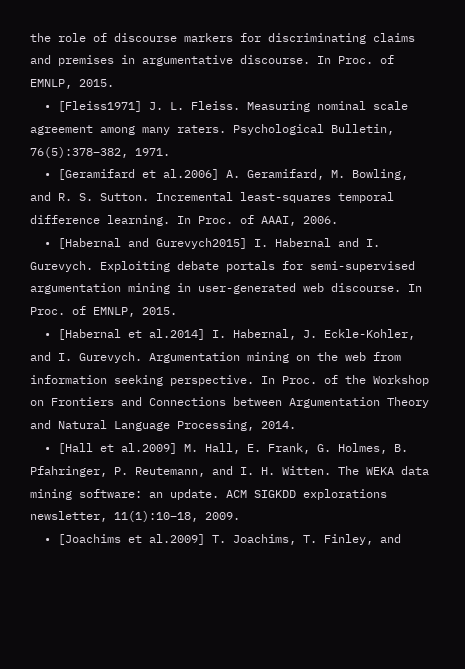the role of discourse markers for discriminating claims and premises in argumentative discourse. In Proc. of EMNLP, 2015.
  • [Fleiss1971] J. L. Fleiss. Measuring nominal scale agreement among many raters. Psychological Bulletin, 76(5):378–382, 1971.
  • [Geramifard et al.2006] A. Geramifard, M. Bowling, and R. S. Sutton. Incremental least-squares temporal difference learning. In Proc. of AAAI, 2006.
  • [Habernal and Gurevych2015] I. Habernal and I. Gurevych. Exploiting debate portals for semi-supervised argumentation mining in user-generated web discourse. In Proc. of EMNLP, 2015.
  • [Habernal et al.2014] I. Habernal, J. Eckle-Kohler, and I. Gurevych. Argumentation mining on the web from information seeking perspective. In Proc. of the Workshop on Frontiers and Connections between Argumentation Theory and Natural Language Processing, 2014.
  • [Hall et al.2009] M. Hall, E. Frank, G. Holmes, B. Pfahringer, P. Reutemann, and I. H. Witten. The WEKA data mining software: an update. ACM SIGKDD explorations newsletter, 11(1):10–18, 2009.
  • [Joachims et al.2009] T. Joachims, T. Finley, and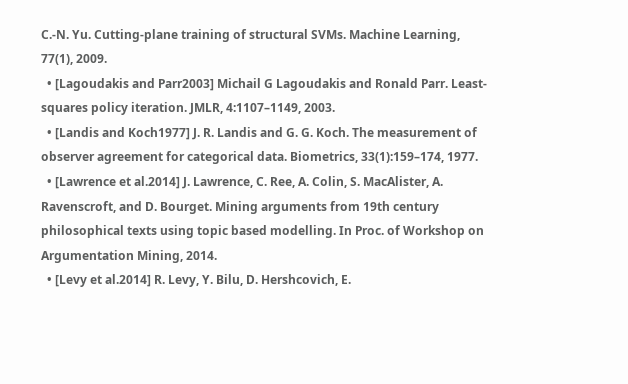C.-N. Yu. Cutting-plane training of structural SVMs. Machine Learning, 77(1), 2009.
  • [Lagoudakis and Parr2003] Michail G Lagoudakis and Ronald Parr. Least-squares policy iteration. JMLR, 4:1107–1149, 2003.
  • [Landis and Koch1977] J. R. Landis and G. G. Koch. The measurement of observer agreement for categorical data. Biometrics, 33(1):159–174, 1977.
  • [Lawrence et al.2014] J. Lawrence, C. Ree, A. Colin, S. MacAlister, A. Ravenscroft, and D. Bourget. Mining arguments from 19th century philosophical texts using topic based modelling. In Proc. of Workshop on Argumentation Mining, 2014.
  • [Levy et al.2014] R. Levy, Y. Bilu, D. Hershcovich, E.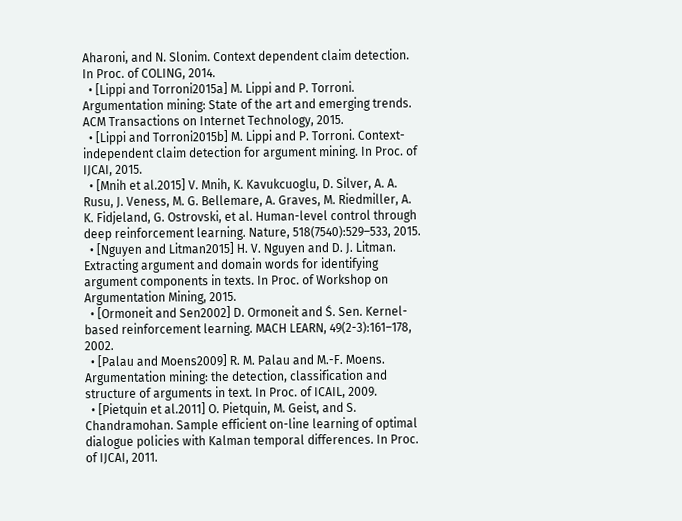Aharoni, and N. Slonim. Context dependent claim detection. In Proc. of COLING, 2014.
  • [Lippi and Torroni2015a] M. Lippi and P. Torroni. Argumentation mining: State of the art and emerging trends. ACM Transactions on Internet Technology, 2015.
  • [Lippi and Torroni2015b] M. Lippi and P. Torroni. Context-independent claim detection for argument mining. In Proc. of IJCAI, 2015.
  • [Mnih et al.2015] V. Mnih, K. Kavukcuoglu, D. Silver, A. A. Rusu, J. Veness, M. G. Bellemare, A. Graves, M. Riedmiller, A. K. Fidjeland, G. Ostrovski, et al. Human-level control through deep reinforcement learning. Nature, 518(7540):529–533, 2015.
  • [Nguyen and Litman2015] H. V. Nguyen and D. J. Litman. Extracting argument and domain words for identifying argument components in texts. In Proc. of Workshop on Argumentation Mining, 2015.
  • [Ormoneit and Sen2002] D. Ormoneit and Ś. Sen. Kernel-based reinforcement learning. MACH LEARN, 49(2-3):161–178, 2002.
  • [Palau and Moens2009] R. M. Palau and M.-F. Moens. Argumentation mining: the detection, classification and structure of arguments in text. In Proc. of ICAIL, 2009.
  • [Pietquin et al.2011] O. Pietquin, M. Geist, and S. Chandramohan. Sample efficient on-line learning of optimal dialogue policies with Kalman temporal differences. In Proc. of IJCAI, 2011.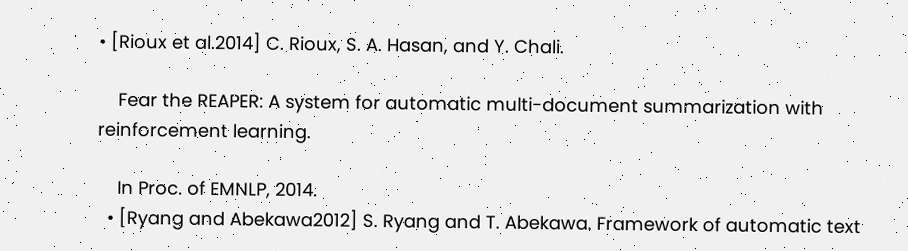• [Rioux et al.2014] C. Rioux, S. A. Hasan, and Y. Chali.

    Fear the REAPER: A system for automatic multi-document summarization with reinforcement learning.

    In Proc. of EMNLP, 2014.
  • [Ryang and Abekawa2012] S. Ryang and T. Abekawa. Framework of automatic text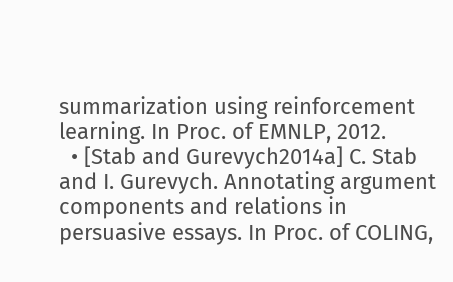summarization using reinforcement learning. In Proc. of EMNLP, 2012.
  • [Stab and Gurevych2014a] C. Stab and I. Gurevych. Annotating argument components and relations in persuasive essays. In Proc. of COLING,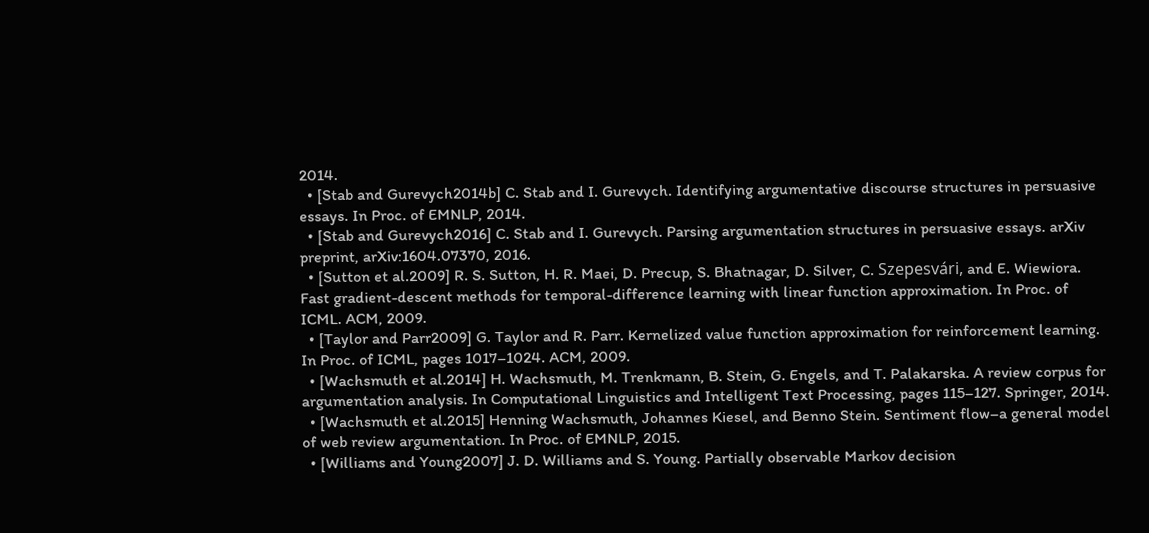2014.
  • [Stab and Gurevych2014b] C. Stab and I. Gurevych. Identifying argumentative discourse structures in persuasive essays. In Proc. of EMNLP, 2014.
  • [Stab and Gurevych2016] C. Stab and I. Gurevych. Parsing argumentation structures in persuasive essays. arXiv preprint, arXiv:1604.07370, 2016.
  • [Sutton et al.2009] R. S. Sutton, H. R. Maei, D. Precup, S. Bhatnagar, D. Silver, C. Szepesvári, and E. Wiewiora. Fast gradient-descent methods for temporal-difference learning with linear function approximation. In Proc. of ICML. ACM, 2009.
  • [Taylor and Parr2009] G. Taylor and R. Parr. Kernelized value function approximation for reinforcement learning. In Proc. of ICML, pages 1017–1024. ACM, 2009.
  • [Wachsmuth et al.2014] H. Wachsmuth, M. Trenkmann, B. Stein, G. Engels, and T. Palakarska. A review corpus for argumentation analysis. In Computational Linguistics and Intelligent Text Processing, pages 115–127. Springer, 2014.
  • [Wachsmuth et al.2015] Henning Wachsmuth, Johannes Kiesel, and Benno Stein. Sentiment flow–a general model of web review argumentation. In Proc. of EMNLP, 2015.
  • [Williams and Young2007] J. D. Williams and S. Young. Partially observable Markov decision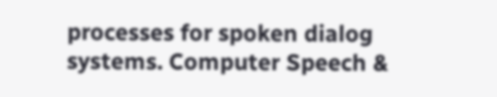processes for spoken dialog systems. Computer Speech &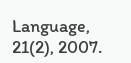Language, 21(2), 2007.